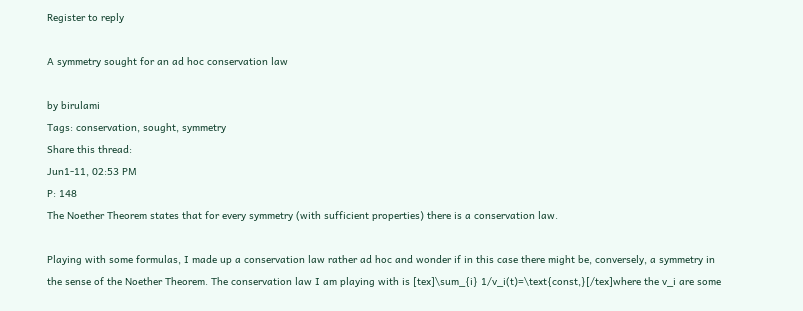Register to reply

A symmetry sought for an ad hoc conservation law

by birulami
Tags: conservation, sought, symmetry
Share this thread:
Jun1-11, 02:53 PM
P: 148
The Noether Theorem states that for every symmetry (with sufficient properties) there is a conservation law.

Playing with some formulas, I made up a conservation law rather ad hoc and wonder if in this case there might be, conversely, a symmetry in the sense of the Noether Theorem. The conservation law I am playing with is [tex]\sum_{i} 1/v_i(t)=\text{const,}[/tex]where the v_i are some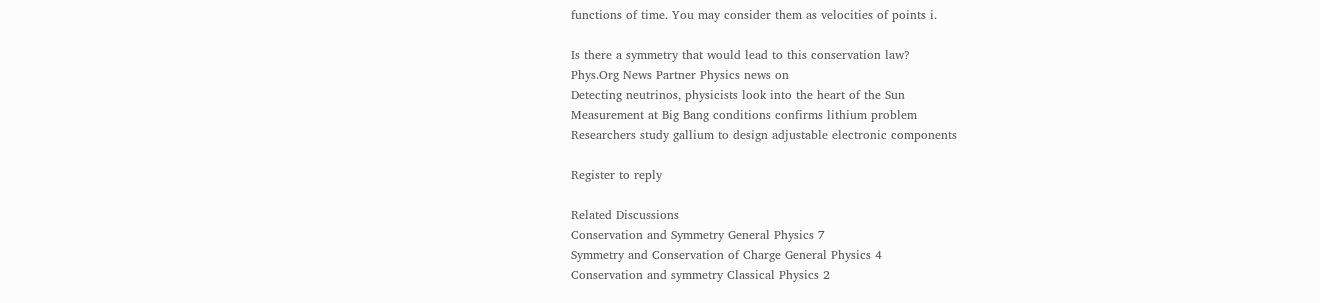functions of time. You may consider them as velocities of points i.

Is there a symmetry that would lead to this conservation law?
Phys.Org News Partner Physics news on
Detecting neutrinos, physicists look into the heart of the Sun
Measurement at Big Bang conditions confirms lithium problem
Researchers study gallium to design adjustable electronic components

Register to reply

Related Discussions
Conservation and Symmetry General Physics 7
Symmetry and Conservation of Charge General Physics 4
Conservation and symmetry Classical Physics 2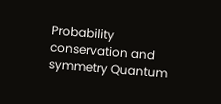Probability conservation and symmetry Quantum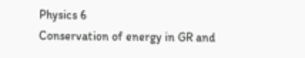Physics 6
Conservation of energy in GR and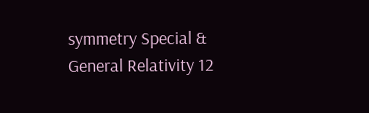symmetry Special & General Relativity 12